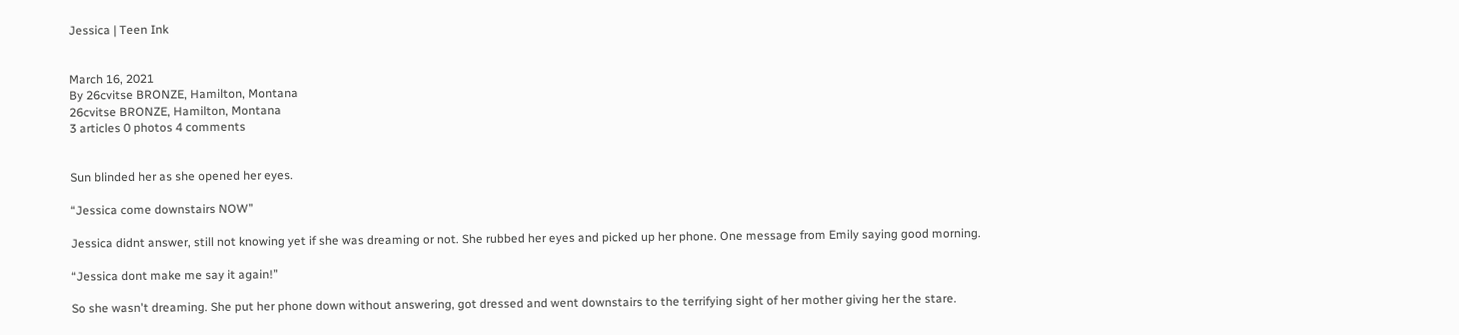Jessica | Teen Ink


March 16, 2021
By 26cvitse BRONZE, Hamilton, Montana
26cvitse BRONZE, Hamilton, Montana
3 articles 0 photos 4 comments


Sun blinded her as she opened her eyes.

“Jessica come downstairs NOW”

Jessica didnt answer, still not knowing yet if she was dreaming or not. She rubbed her eyes and picked up her phone. One message from Emily saying good morning.

“Jessica dont make me say it again!”

So she wasn't dreaming. She put her phone down without answering, got dressed and went downstairs to the terrifying sight of her mother giving her the stare.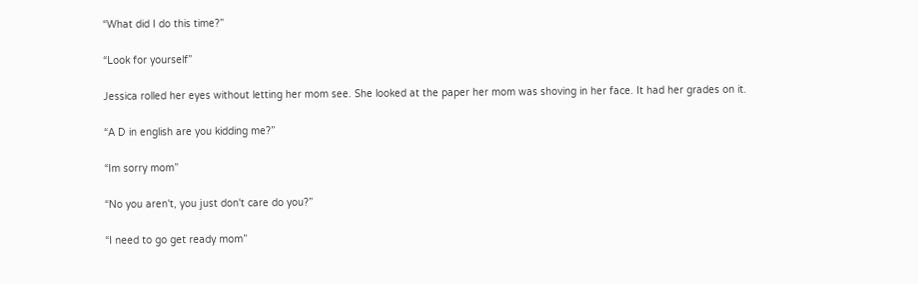“What did I do this time?”

“Look for yourself”

Jessica rolled her eyes without letting her mom see. She looked at the paper her mom was shoving in her face. It had her grades on it.

“A D in english are you kidding me?”

“Im sorry mom”

“No you aren't, you just don't care do you?”

“I need to go get ready mom”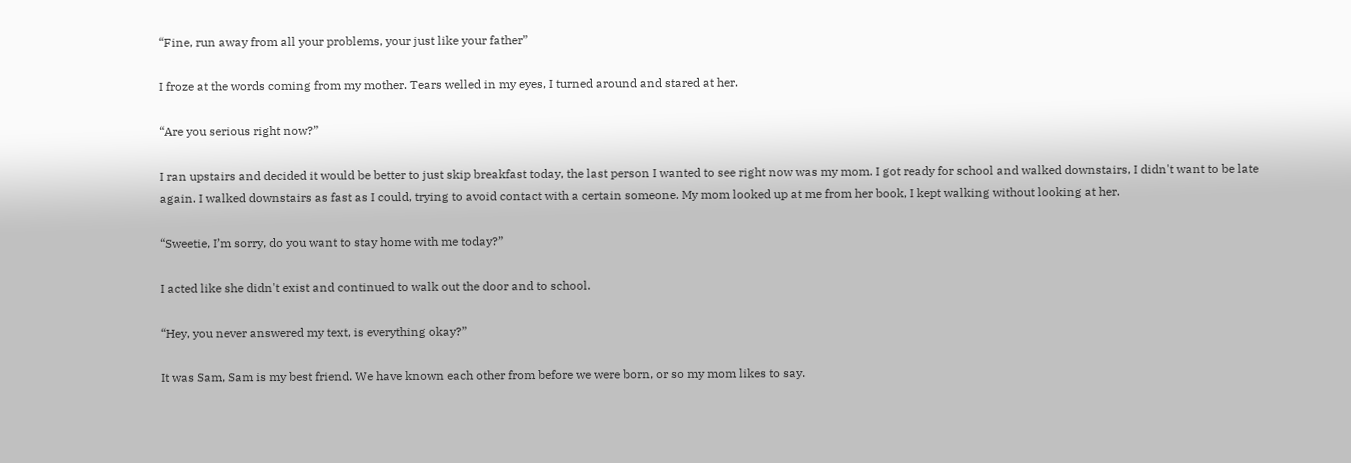“Fine, run away from all your problems, your just like your father”

I froze at the words coming from my mother. Tears welled in my eyes, I turned around and stared at her.

“Are you serious right now?”

I ran upstairs and decided it would be better to just skip breakfast today, the last person I wanted to see right now was my mom. I got ready for school and walked downstairs, I didn't want to be late again. I walked downstairs as fast as I could, trying to avoid contact with a certain someone. My mom looked up at me from her book, I kept walking without looking at her.

“Sweetie, I’m sorry, do you want to stay home with me today?”

I acted like she didn't exist and continued to walk out the door and to school.

“Hey, you never answered my text, is everything okay?”

It was Sam, Sam is my best friend. We have known each other from before we were born, or so my mom likes to say.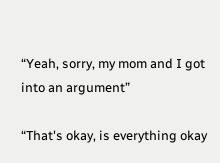“Yeah, sorry, my mom and I got into an argument”

“That's okay, is everything okay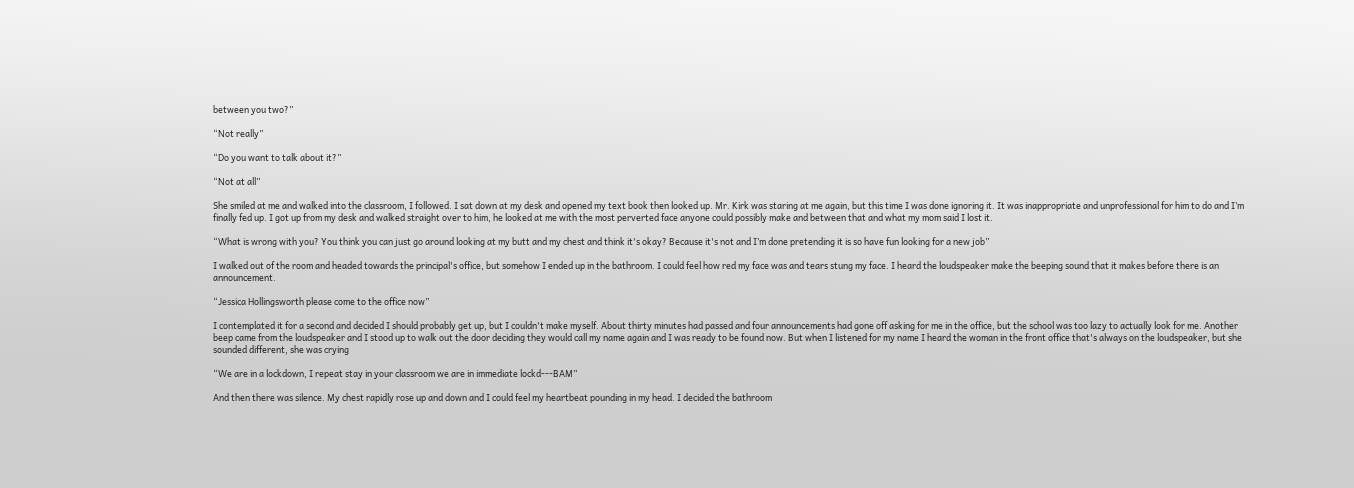between you two?”

“Not really”

“Do you want to talk about it?”

“Not at all”

She smiled at me and walked into the classroom, I followed. I sat down at my desk and opened my text book then looked up. Mr. Kirk was staring at me again, but this time I was done ignoring it. It was inappropriate and unprofessional for him to do and I’m finally fed up. I got up from my desk and walked straight over to him, he looked at me with the most perverted face anyone could possibly make and between that and what my mom said I lost it.

“What is wrong with you? You think you can just go around looking at my butt and my chest and think it's okay? Because it's not and I’m done pretending it is so have fun looking for a new job”

I walked out of the room and headed towards the principal's office, but somehow I ended up in the bathroom. I could feel how red my face was and tears stung my face. I heard the loudspeaker make the beeping sound that it makes before there is an announcement.

“Jessica Hollingsworth please come to the office now”

I contemplated it for a second and decided I should probably get up, but I couldn't make myself. About thirty minutes had passed and four announcements had gone off asking for me in the office, but the school was too lazy to actually look for me. Another beep came from the loudspeaker and I stood up to walk out the door deciding they would call my name again and I was ready to be found now. But when I listened for my name I heard the woman in the front office that's always on the loudspeaker, but she sounded different, she was crying

“We are in a lockdown, I repeat stay in your classroom we are in immediate lockd---BAM”

And then there was silence. My chest rapidly rose up and down and I could feel my heartbeat pounding in my head. I decided the bathroom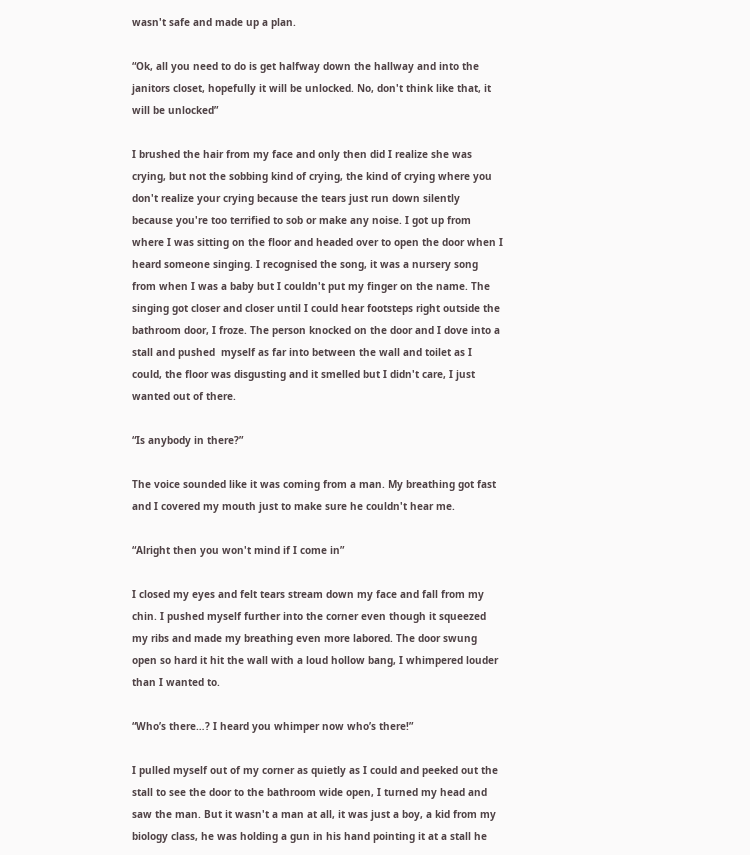wasn't safe and made up a plan.

“Ok, all you need to do is get halfway down the hallway and into the janitors closet, hopefully it will be unlocked. No, don't think like that, it will be unlocked”

I brushed the hair from my face and only then did I realize she was crying, but not the sobbing kind of crying, the kind of crying where you don't realize your crying because the tears just run down silently because you're too terrified to sob or make any noise. I got up from where I was sitting on the floor and headed over to open the door when I heard someone singing. I recognised the song, it was a nursery song from when I was a baby but I couldn't put my finger on the name. The singing got closer and closer until I could hear footsteps right outside the bathroom door, I froze. The person knocked on the door and I dove into a stall and pushed  myself as far into between the wall and toilet as I could, the floor was disgusting and it smelled but I didn't care, I just wanted out of there.

“Is anybody in there?”

The voice sounded like it was coming from a man. My breathing got fast and I covered my mouth just to make sure he couldn't hear me.

“Alright then you won't mind if I come in”

I closed my eyes and felt tears stream down my face and fall from my chin. I pushed myself further into the corner even though it squeezed my ribs and made my breathing even more labored. The door swung open so hard it hit the wall with a loud hollow bang, I whimpered louder than I wanted to.

“Who’s there…? I heard you whimper now who’s there!”

I pulled myself out of my corner as quietly as I could and peeked out the stall to see the door to the bathroom wide open, I turned my head and saw the man. But it wasn't a man at all, it was just a boy, a kid from my biology class, he was holding a gun in his hand pointing it at a stall he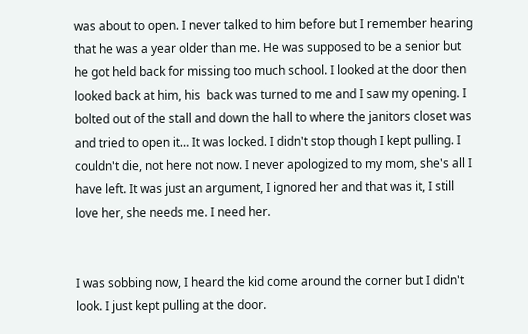was about to open. I never talked to him before but I remember hearing that he was a year older than me. He was supposed to be a senior but he got held back for missing too much school. I looked at the door then looked back at him, his  back was turned to me and I saw my opening. I bolted out of the stall and down the hall to where the janitors closet was and tried to open it… It was locked. I didn't stop though I kept pulling. I couldn't die, not here not now. I never apologized to my mom, she's all I have left. It was just an argument, I ignored her and that was it, I still love her, she needs me. I need her.


I was sobbing now, I heard the kid come around the corner but I didn't look. I just kept pulling at the door.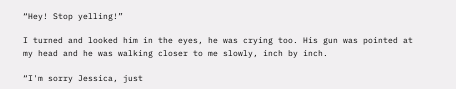“Hey! Stop yelling!”

I turned and looked him in the eyes, he was crying too. His gun was pointed at my head and he was walking closer to me slowly, inch by inch.

“I'm sorry Jessica, just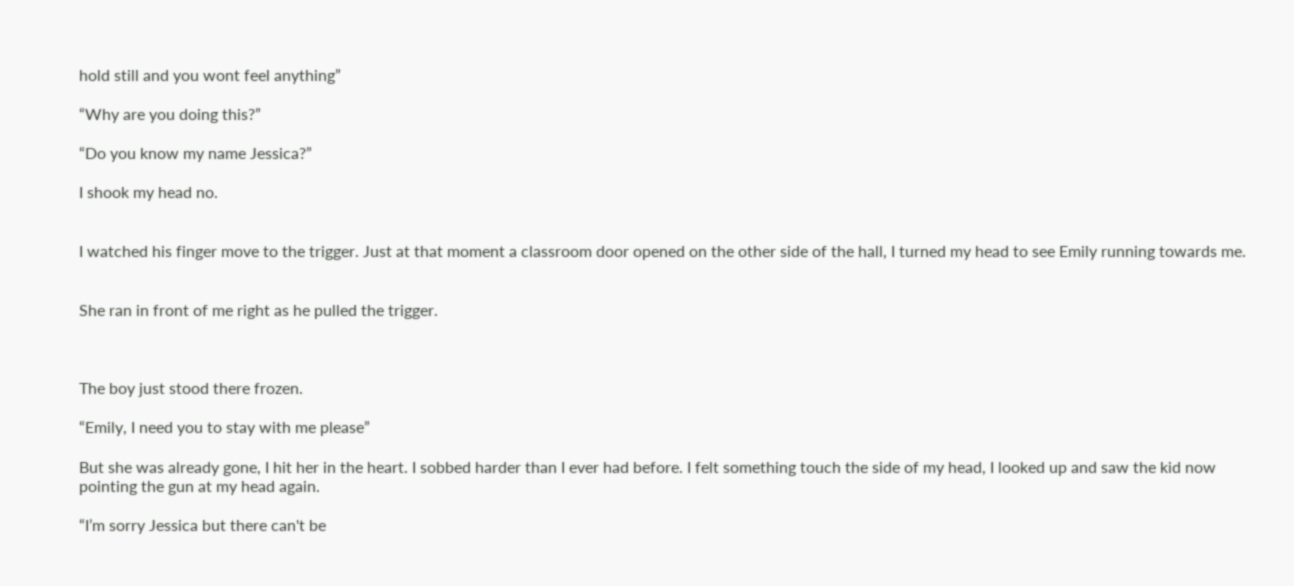hold still and you wont feel anything”

“Why are you doing this?”

“Do you know my name Jessica?”

I shook my head no.


I watched his finger move to the trigger. Just at that moment a classroom door opened on the other side of the hall, I turned my head to see Emily running towards me.


She ran in front of me right as he pulled the trigger.



The boy just stood there frozen.

“Emily, I need you to stay with me please”

But she was already gone, I hit her in the heart. I sobbed harder than I ever had before. I felt something touch the side of my head, I looked up and saw the kid now pointing the gun at my head again.

“I’m sorry Jessica but there can't be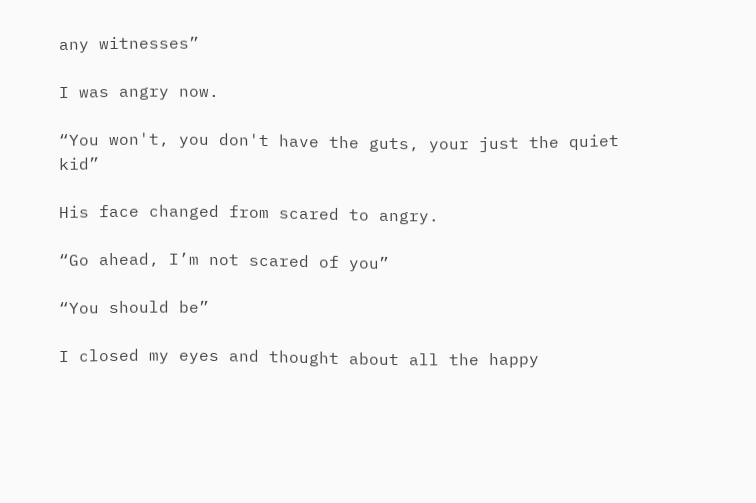any witnesses”

I was angry now.

“You won't, you don't have the guts, your just the quiet kid”

His face changed from scared to angry.

“Go ahead, I’m not scared of you”

“You should be”

I closed my eyes and thought about all the happy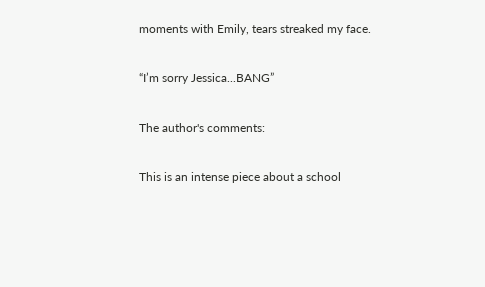moments with Emily, tears streaked my face.

“I’m sorry Jessica...BANG”

The author's comments:

This is an intense piece about a school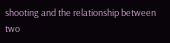shooting and the relationship between two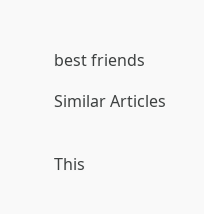best friends

Similar Articles


This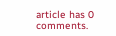article has 0 comments.